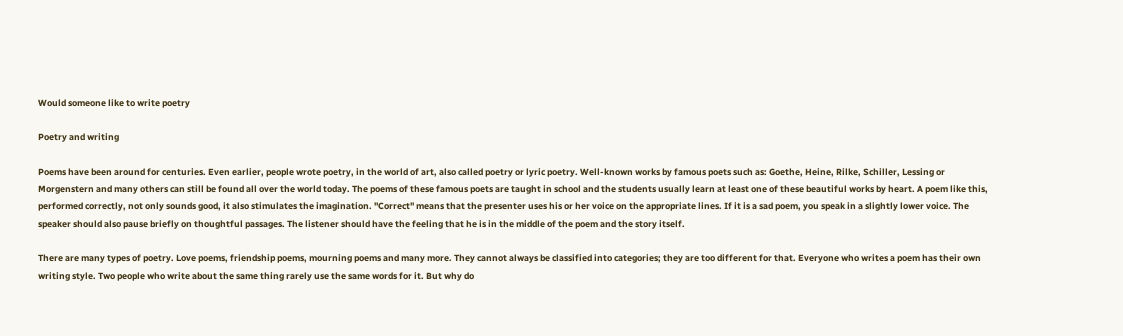Would someone like to write poetry

Poetry and writing

Poems have been around for centuries. Even earlier, people wrote poetry, in the world of art, also called poetry or lyric poetry. Well-known works by famous poets such as: Goethe, Heine, Rilke, Schiller, Lessing or Morgenstern and many others can still be found all over the world today. The poems of these famous poets are taught in school and the students usually learn at least one of these beautiful works by heart. A poem like this, performed correctly, not only sounds good, it also stimulates the imagination. "Correct" means that the presenter uses his or her voice on the appropriate lines. If it is a sad poem, you speak in a slightly lower voice. The speaker should also pause briefly on thoughtful passages. The listener should have the feeling that he is in the middle of the poem and the story itself.

There are many types of poetry. Love poems, friendship poems, mourning poems and many more. They cannot always be classified into categories; they are too different for that. Everyone who writes a poem has their own writing style. Two people who write about the same thing rarely use the same words for it. But why do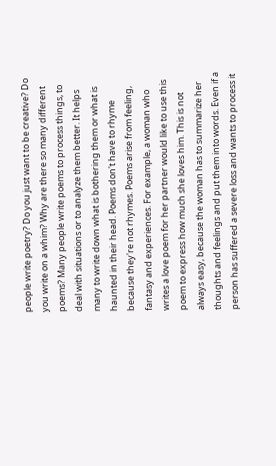people write poetry? Do you just want to be creative? Do you write on a whim? Why are there so many different poems? Many people write poems to process things, to deal with situations or to analyze them better. It helps many to write down what is bothering them or what is haunted in their head. Poems don't have to rhyme because they're not rhymes. Poems arise from feeling, fantasy and experiences. For example, a woman who writes a love poem for her partner would like to use this poem to express how much she loves him. This is not always easy, because the woman has to summarize her thoughts and feelings and put them into words. Even if a person has suffered a severe loss and wants to process it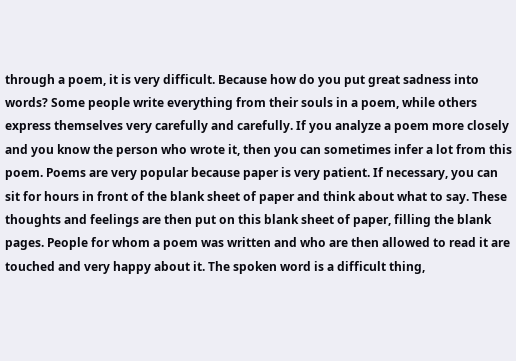through a poem, it is very difficult. Because how do you put great sadness into words? Some people write everything from their souls in a poem, while others express themselves very carefully and carefully. If you analyze a poem more closely and you know the person who wrote it, then you can sometimes infer a lot from this poem. Poems are very popular because paper is very patient. If necessary, you can sit for hours in front of the blank sheet of paper and think about what to say. These thoughts and feelings are then put on this blank sheet of paper, filling the blank pages. People for whom a poem was written and who are then allowed to read it are touched and very happy about it. The spoken word is a difficult thing,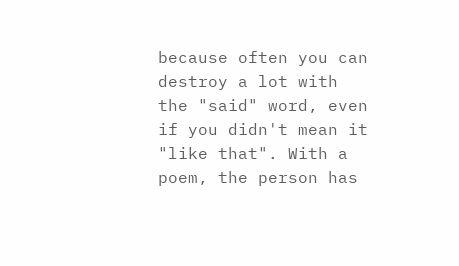because often you can destroy a lot with the "said" word, even if you didn't mean it "like that". With a poem, the person has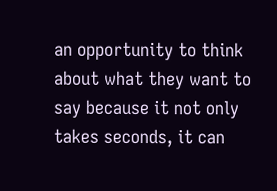an opportunity to think about what they want to say because it not only takes seconds, it can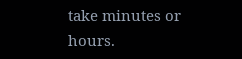take minutes or hours.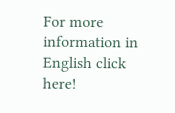For more information in English click here!